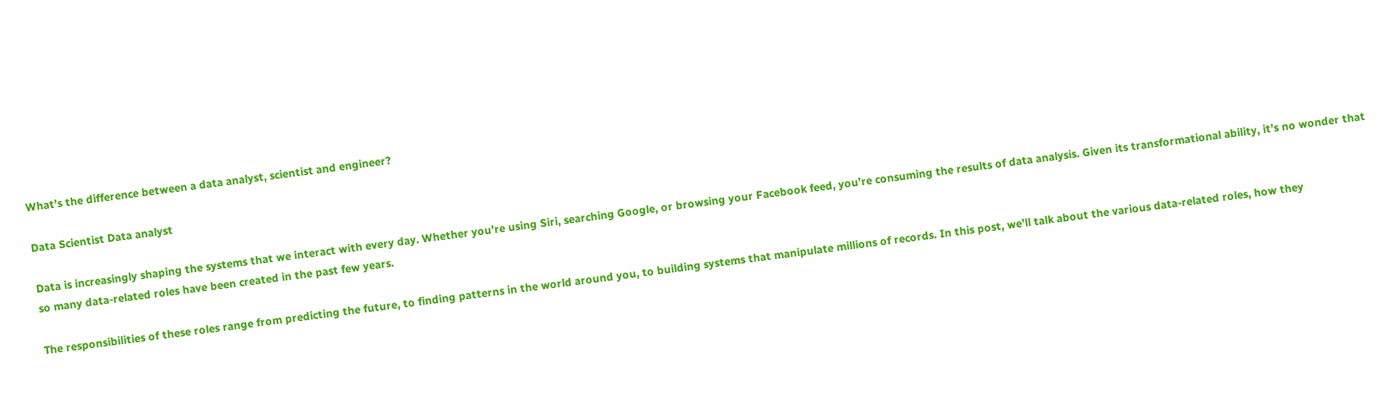What’s the difference between a data analyst, scientist and engineer?

Data Scientist Data analyst

Data is increasingly shaping the systems that we interact with every day. Whether you’re using Siri, searching Google, or browsing your Facebook feed, you’re consuming the results of data analysis. Given its transformational ability, it’s no wonder that so many data-related roles have been created in the past few years.

The responsibilities of these roles range from predicting the future, to finding patterns in the world around you, to building systems that manipulate millions of records. In this post, we’ll talk about the various data-related roles, how they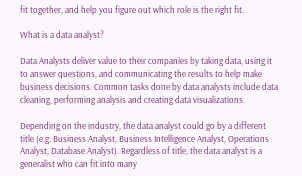fit together, and help you figure out which role is the right fit.

What is a data analyst?

Data Analysts deliver value to their companies by taking data, using it to answer questions, and communicating the results to help make business decisions. Common tasks done by data analysts include data cleaning, performing analysis and creating data visualizations.

Depending on the industry, the data analyst could go by a different title (e.g. Business Analyst, Business Intelligence Analyst, Operations Analyst, Database Analyst). Regardless of title, the data analyst is a generalist who can fit into many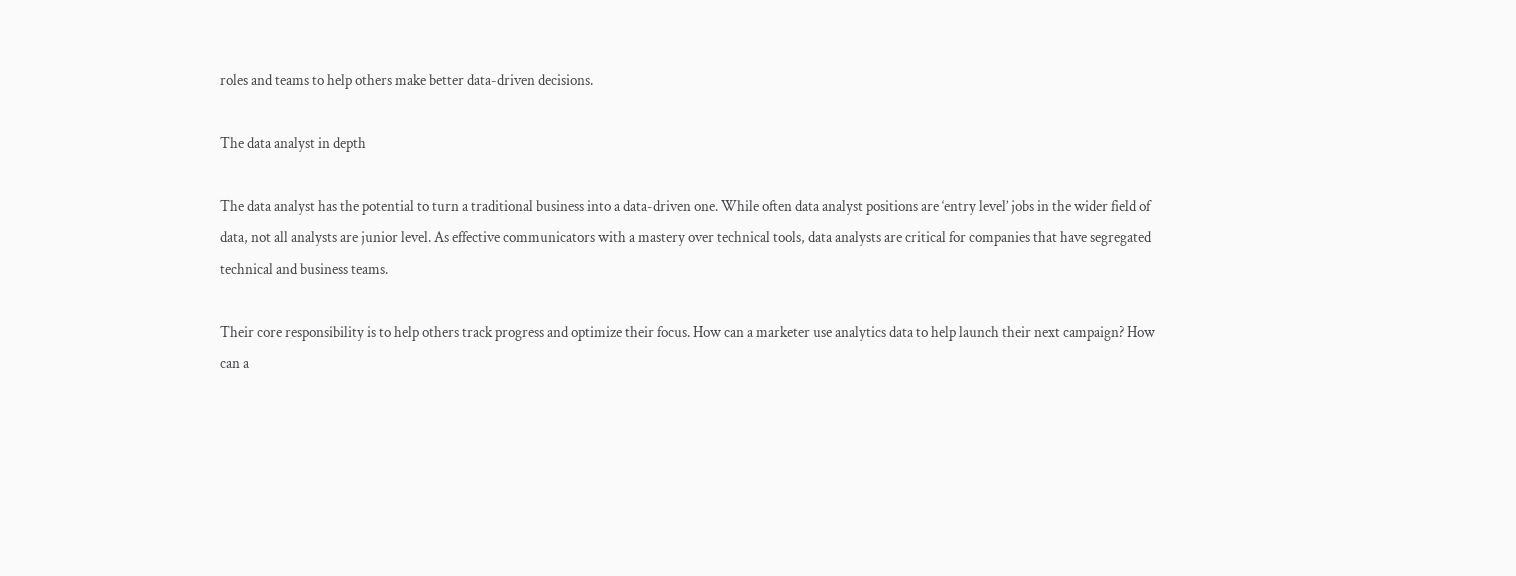roles and teams to help others make better data-driven decisions.

The data analyst in depth

The data analyst has the potential to turn a traditional business into a data-driven one. While often data analyst positions are ‘entry level’ jobs in the wider field of data, not all analysts are junior level. As effective communicators with a mastery over technical tools, data analysts are critical for companies that have segregated technical and business teams.

Their core responsibility is to help others track progress and optimize their focus. How can a marketer use analytics data to help launch their next campaign? How can a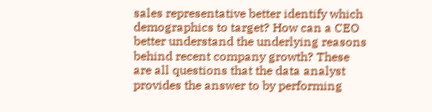sales representative better identify which demographics to target? How can a CEO better understand the underlying reasons behind recent company growth? These are all questions that the data analyst provides the answer to by performing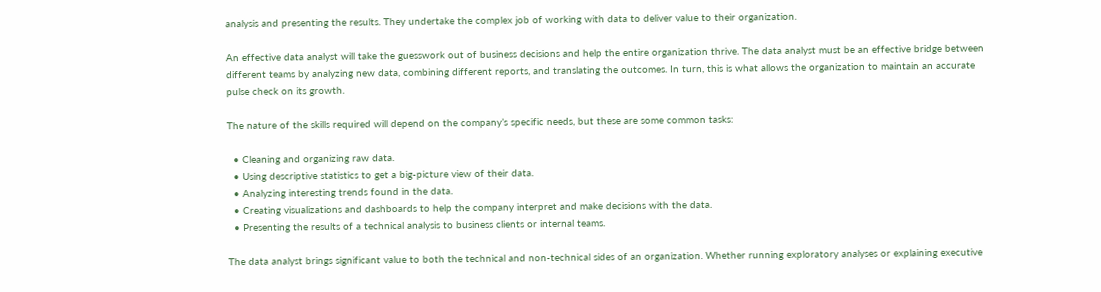analysis and presenting the results. They undertake the complex job of working with data to deliver value to their organization.

An effective data analyst will take the guesswork out of business decisions and help the entire organization thrive. The data analyst must be an effective bridge between different teams by analyzing new data, combining different reports, and translating the outcomes. In turn, this is what allows the organization to maintain an accurate pulse check on its growth.

The nature of the skills required will depend on the company’s specific needs, but these are some common tasks:

  • Cleaning and organizing raw data.
  • Using descriptive statistics to get a big-picture view of their data.
  • Analyzing interesting trends found in the data.
  • Creating visualizations and dashboards to help the company interpret and make decisions with the data.
  • Presenting the results of a technical analysis to business clients or internal teams.

The data analyst brings significant value to both the technical and non-technical sides of an organization. Whether running exploratory analyses or explaining executive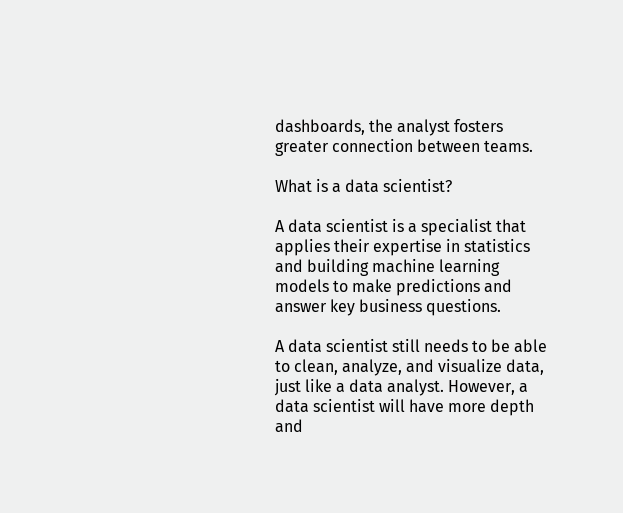dashboards, the analyst fosters greater connection between teams.

What is a data scientist?

A data scientist is a specialist that applies their expertise in statistics and building machine learning models to make predictions and answer key business questions.

A data scientist still needs to be able to clean, analyze, and visualize data, just like a data analyst. However, a data scientist will have more depth and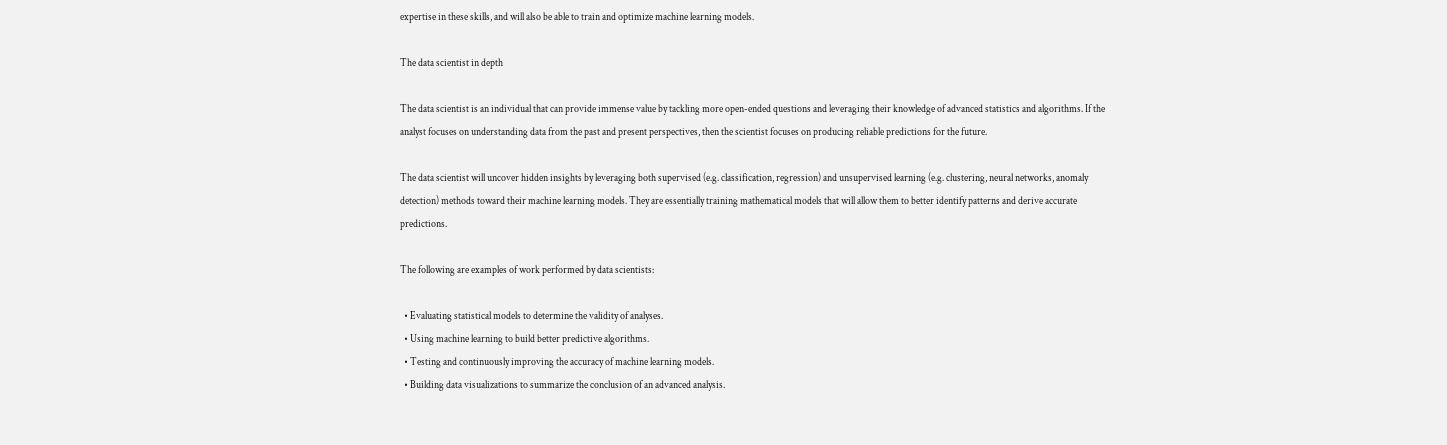expertise in these skills, and will also be able to train and optimize machine learning models.

The data scientist in depth

The data scientist is an individual that can provide immense value by tackling more open-ended questions and leveraging their knowledge of advanced statistics and algorithms. If the analyst focuses on understanding data from the past and present perspectives, then the scientist focuses on producing reliable predictions for the future.

The data scientist will uncover hidden insights by leveraging both supervised (e.g. classification, regression) and unsupervised learning (e.g. clustering, neural networks, anomaly detection) methods toward their machine learning models. They are essentially training mathematical models that will allow them to better identify patterns and derive accurate predictions.

The following are examples of work performed by data scientists:

  • Evaluating statistical models to determine the validity of analyses.
  • Using machine learning to build better predictive algorithms.
  • Testing and continuously improving the accuracy of machine learning models.
  • Building data visualizations to summarize the conclusion of an advanced analysis.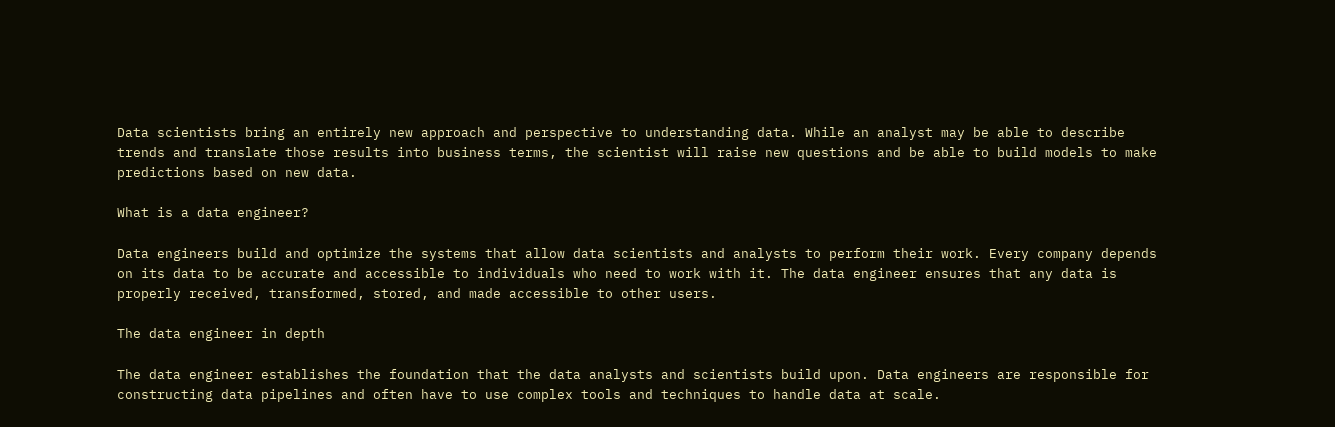Data scientists bring an entirely new approach and perspective to understanding data. While an analyst may be able to describe trends and translate those results into business terms, the scientist will raise new questions and be able to build models to make predictions based on new data.

What is a data engineer?

Data engineers build and optimize the systems that allow data scientists and analysts to perform their work. Every company depends on its data to be accurate and accessible to individuals who need to work with it. The data engineer ensures that any data is properly received, transformed, stored, and made accessible to other users.

The data engineer in depth

The data engineer establishes the foundation that the data analysts and scientists build upon. Data engineers are responsible for constructing data pipelines and often have to use complex tools and techniques to handle data at scale.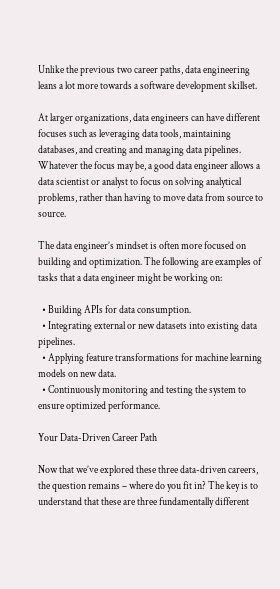Unlike the previous two career paths, data engineering leans a lot more towards a software development skillset.

At larger organizations, data engineers can have different focuses such as leveraging data tools, maintaining databases, and creating and managing data pipelines. Whatever the focus may be, a good data engineer allows a data scientist or analyst to focus on solving analytical problems, rather than having to move data from source to source.

The data engineer’s mindset is often more focused on building and optimization. The following are examples of tasks that a data engineer might be working on:

  • Building APIs for data consumption.
  • Integrating external or new datasets into existing data pipelines.
  • Applying feature transformations for machine learning models on new data.
  • Continuously monitoring and testing the system to ensure optimized performance.

Your Data-Driven Career Path

Now that we’ve explored these three data-driven careers, the question remains – where do you fit in? The key is to understand that these are three fundamentally different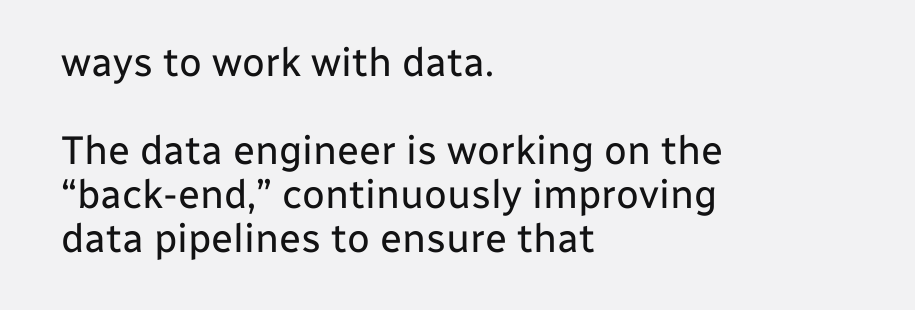ways to work with data.

The data engineer is working on the “back-end,” continuously improving data pipelines to ensure that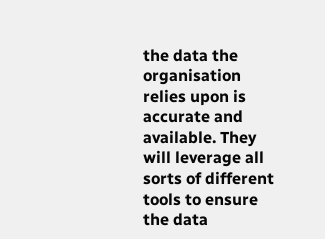the data the organisation relies upon is accurate and available. They will leverage all sorts of different tools to ensure the data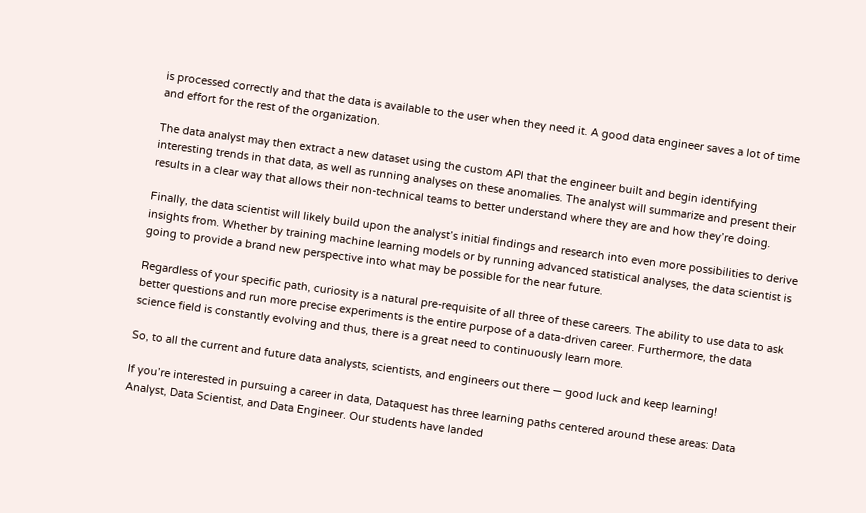is processed correctly and that the data is available to the user when they need it. A good data engineer saves a lot of time and effort for the rest of the organization.

The data analyst may then extract a new dataset using the custom API that the engineer built and begin identifying interesting trends in that data, as well as running analyses on these anomalies. The analyst will summarize and present their results in a clear way that allows their non-technical teams to better understand where they are and how they’re doing.

Finally, the data scientist will likely build upon the analyst’s initial findings and research into even more possibilities to derive insights from. Whether by training machine learning models or by running advanced statistical analyses, the data scientist is going to provide a brand new perspective into what may be possible for the near future.

Regardless of your specific path, curiosity is a natural pre-requisite of all three of these careers. The ability to use data to ask better questions and run more precise experiments is the entire purpose of a data-driven career. Furthermore, the data science field is constantly evolving and thus, there is a great need to continuously learn more.

So, to all the current and future data analysts, scientists, and engineers out there — good luck and keep learning!

If you’re interested in pursuing a career in data, Dataquest has three learning paths centered around these areas: Data Analyst, Data Scientist, and Data Engineer. Our students have landed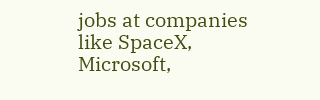jobs at companies like SpaceX, Microsoft,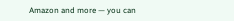Amazon and more — you can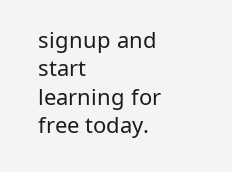signup and start learning for free today.